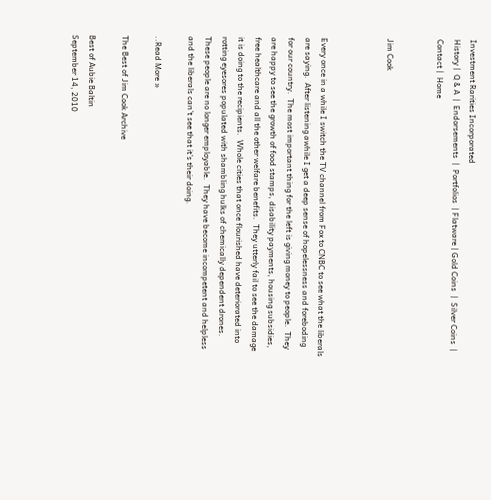Investment Rarities Incorporated
History |  Q & A  |  Endorsements  |  Portfolios  | Flatware | Gold Coins  |  Silver Coins  |  Contact |  Home


Jim Cook



Every once in a while I switch the TV channel from Fox to CNBC to see what the liberals are saying.  After listening awhile I get a deep sense of hopelessness and foreboding for our country.  The most important thing for the left is giving money to people.  They are happy to see the growth of food stamps, disability payments, housing subsidies, free healthcare and all the other welfare benefits.  They utterly fail to see the damage it is doing to the recipients.  Whole cities that once flourished have deteriorated into rotting eyesores populated with shambling hulks of chemically dependent drones.  These people are no longer employable.  They have become incompetent and helpless and the liberals can’t see that it’s their doing.

..Read More »

The Best of Jim Cook Archive

Best of Aubie Baltin
September 14, 2010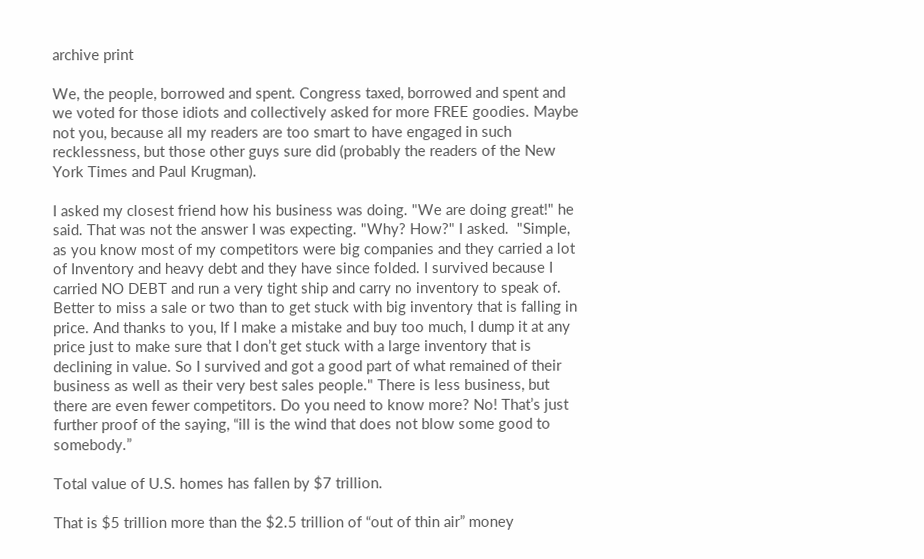archive print

We, the people, borrowed and spent. Congress taxed, borrowed and spent and we voted for those idiots and collectively asked for more FREE goodies. Maybe not you, because all my readers are too smart to have engaged in such recklessness, but those other guys sure did (probably the readers of the New York Times and Paul Krugman).

I asked my closest friend how his business was doing. "We are doing great!" he said. That was not the answer I was expecting. "Why? How?" I asked.  "Simple, as you know most of my competitors were big companies and they carried a lot of Inventory and heavy debt and they have since folded. I survived because I carried NO DEBT and run a very tight ship and carry no inventory to speak of. Better to miss a sale or two than to get stuck with big inventory that is falling in price. And thanks to you, If I make a mistake and buy too much, I dump it at any price just to make sure that I don’t get stuck with a large inventory that is declining in value. So I survived and got a good part of what remained of their business as well as their very best sales people." There is less business, but there are even fewer competitors. Do you need to know more? No! That’s just further proof of the saying, “ill is the wind that does not blow some good to somebody.”

Total value of U.S. homes has fallen by $7 trillion.

That is $5 trillion more than the $2.5 trillion of “out of thin air” money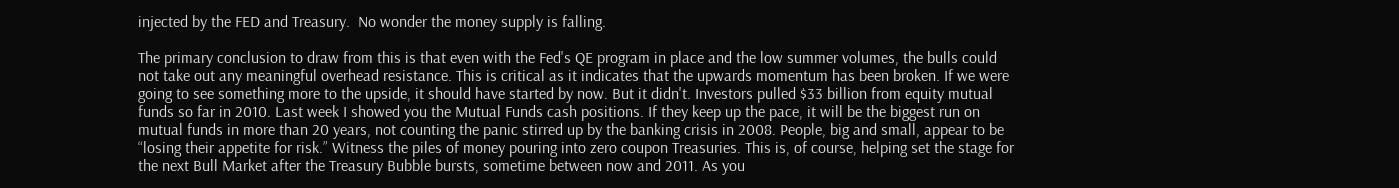injected by the FED and Treasury.  No wonder the money supply is falling.

The primary conclusion to draw from this is that even with the Fed's QE program in place and the low summer volumes, the bulls could not take out any meaningful overhead resistance. This is critical as it indicates that the upwards momentum has been broken. If we were going to see something more to the upside, it should have started by now. But it didn't. Investors pulled $33 billion from equity mutual funds so far in 2010. Last week I showed you the Mutual Funds cash positions. If they keep up the pace, it will be the biggest run on mutual funds in more than 20 years, not counting the panic stirred up by the banking crisis in 2008. People, big and small, appear to be “losing their appetite for risk.” Witness the piles of money pouring into zero coupon Treasuries. This is, of course, helping set the stage for the next Bull Market after the Treasury Bubble bursts, sometime between now and 2011. As you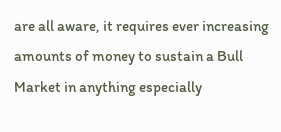are all aware, it requires ever increasing amounts of money to sustain a Bull Market in anything especially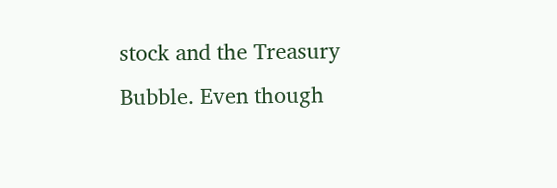stock and the Treasury Bubble. Even though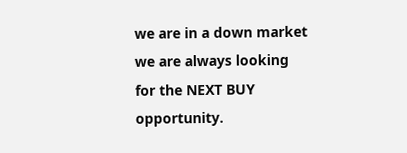we are in a down market we are always looking for the NEXT BUY opportunity.